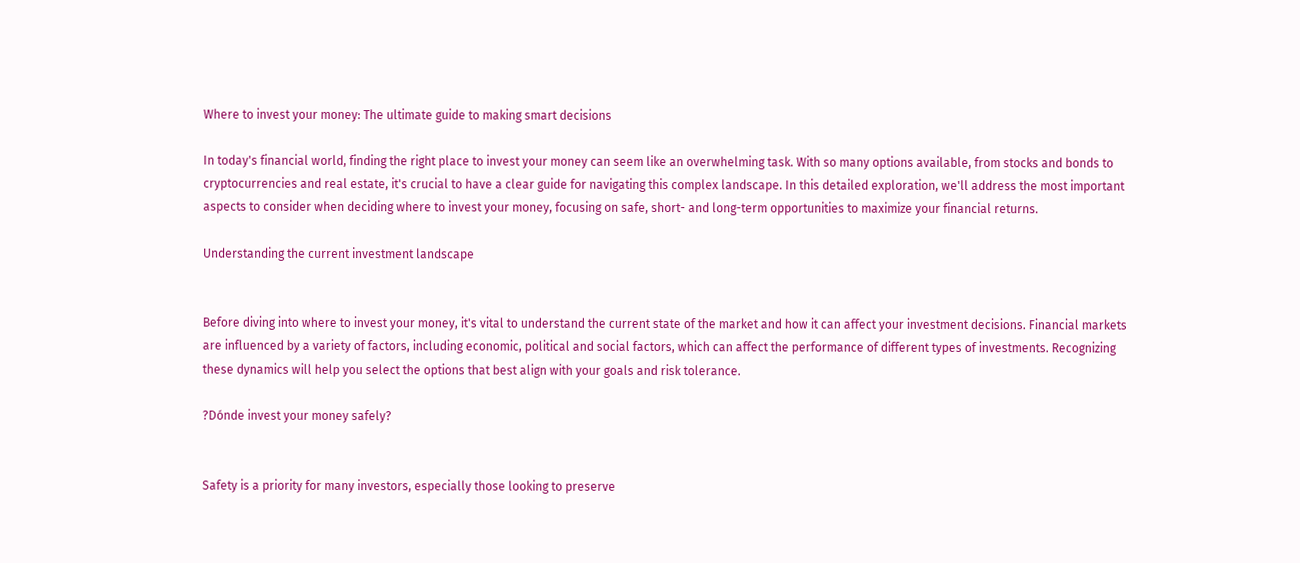Where to invest your money: The ultimate guide to making smart decisions

In today's financial world, finding the right place to invest your money can seem like an overwhelming task. With so many options available, from stocks and bonds to cryptocurrencies and real estate, it's crucial to have a clear guide for navigating this complex landscape. In this detailed exploration, we'll address the most important aspects to consider when deciding where to invest your money, focusing on safe, short- and long-term opportunities to maximize your financial returns.

Understanding the current investment landscape


Before diving into where to invest your money, it's vital to understand the current state of the market and how it can affect your investment decisions. Financial markets are influenced by a variety of factors, including economic, political and social factors, which can affect the performance of different types of investments. Recognizing these dynamics will help you select the options that best align with your goals and risk tolerance.

?Dónde invest your money safely?


Safety is a priority for many investors, especially those looking to preserve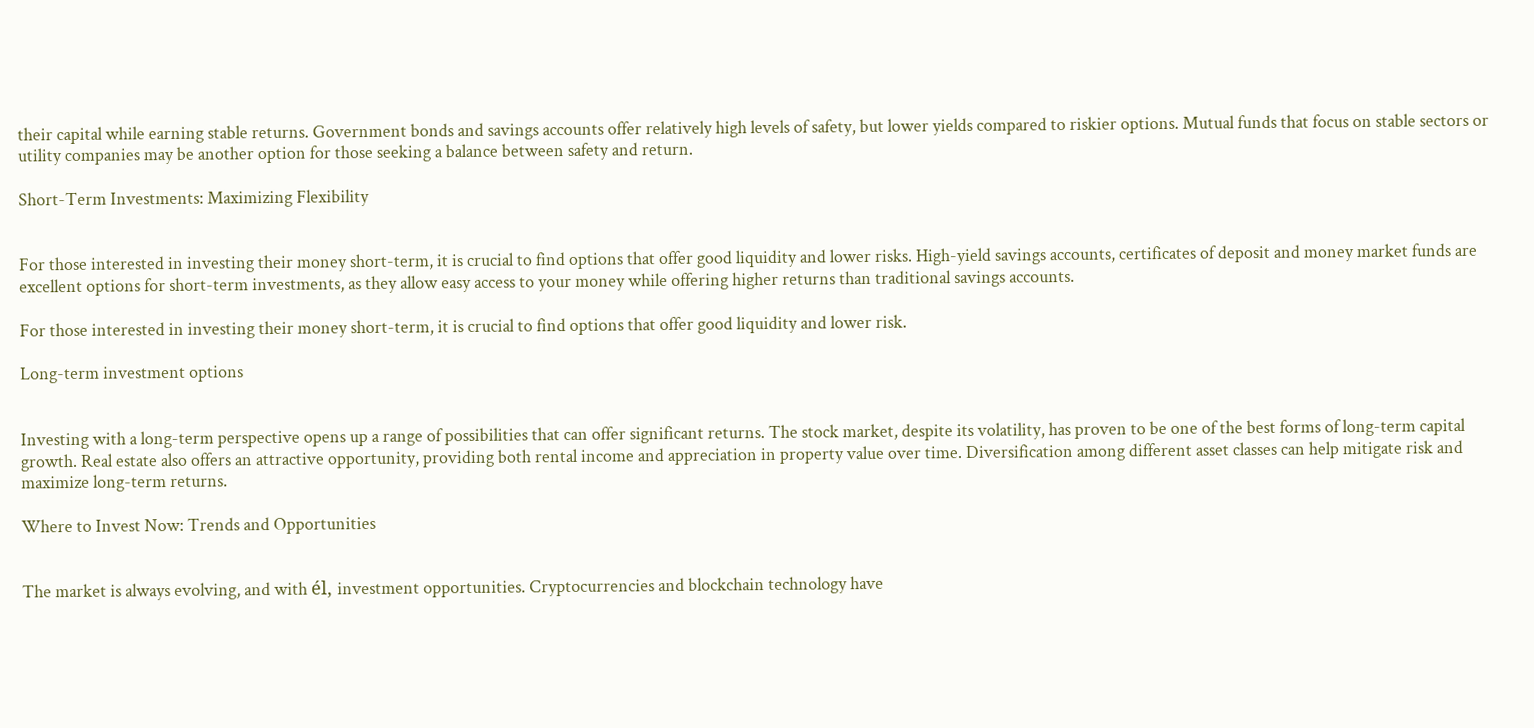their capital while earning stable returns. Government bonds and savings accounts offer relatively high levels of safety, but lower yields compared to riskier options. Mutual funds that focus on stable sectors or utility companies may be another option for those seeking a balance between safety and return.

Short-Term Investments: Maximizing Flexibility


For those interested in investing their money short-term, it is crucial to find options that offer good liquidity and lower risks. High-yield savings accounts, certificates of deposit and money market funds are excellent options for short-term investments, as they allow easy access to your money while offering higher returns than traditional savings accounts.

For those interested in investing their money short-term, it is crucial to find options that offer good liquidity and lower risk.

Long-term investment options


Investing with a long-term perspective opens up a range of possibilities that can offer significant returns. The stock market, despite its volatility, has proven to be one of the best forms of long-term capital growth. Real estate also offers an attractive opportunity, providing both rental income and appreciation in property value over time. Diversification among different asset classes can help mitigate risk and maximize long-term returns.

Where to Invest Now: Trends and Opportunities


The market is always evolving, and with él, investment opportunities. Cryptocurrencies and blockchain technology have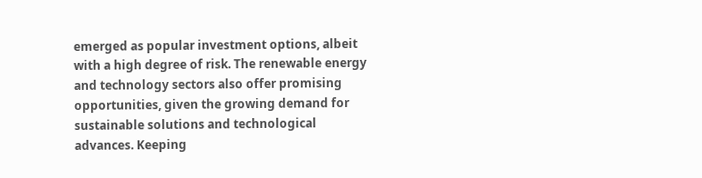emerged as popular investment options, albeit with a high degree of risk. The renewable energy and technology sectors also offer promising opportunities, given the growing demand for sustainable solutions and technological advances. Keeping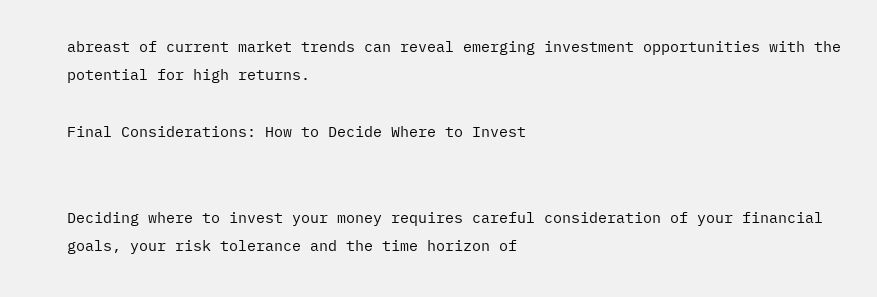abreast of current market trends can reveal emerging investment opportunities with the potential for high returns.

Final Considerations: How to Decide Where to Invest


Deciding where to invest your money requires careful consideration of your financial goals, your risk tolerance and the time horizon of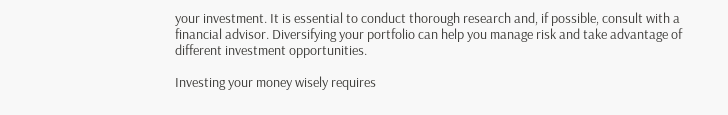your investment. It is essential to conduct thorough research and, if possible, consult with a financial advisor. Diversifying your portfolio can help you manage risk and take advantage of different investment opportunities.

Investing your money wisely requires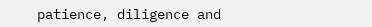patience, diligence and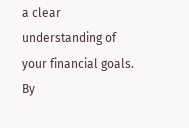a clear understanding of your financial goals. By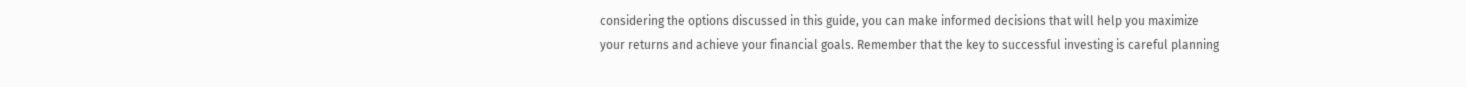considering the options discussed in this guide, you can make informed decisions that will help you maximize your returns and achieve your financial goals. Remember that the key to successful investing is careful planning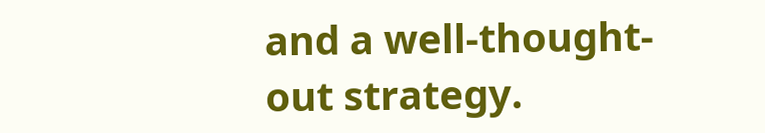and a well-thought-out strategy.